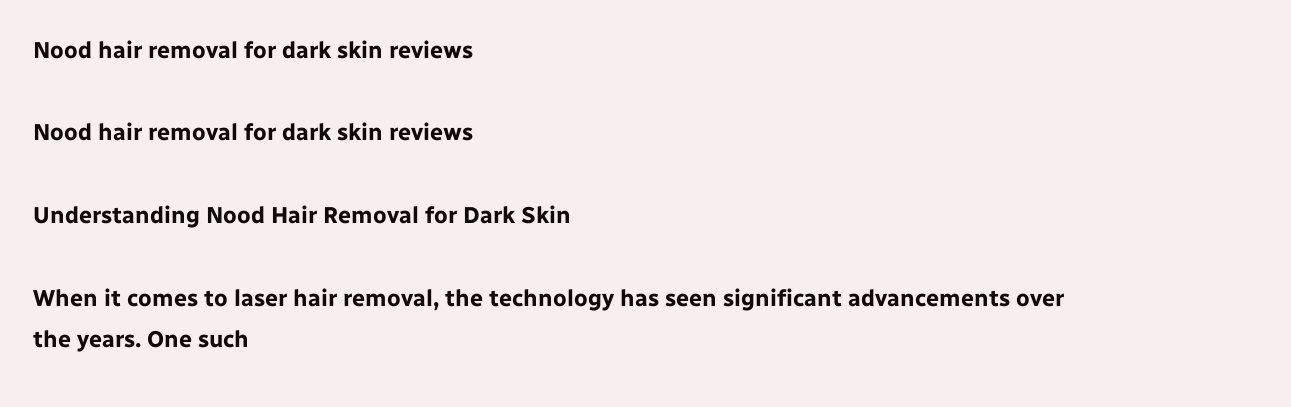Nood hair removal for dark skin reviews

Nood hair removal for dark skin reviews

Understanding Nood Hair Removal for Dark Skin

When it comes to laser hair removal, the technology has seen significant advancements over the years. One such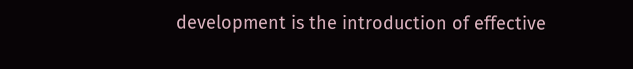development is the introduction of effective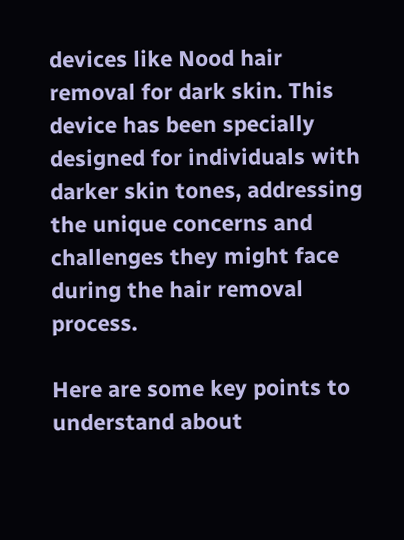devices like Nood hair removal for dark skin. This device has been specially designed for individuals with darker skin tones, addressing the unique concerns and challenges they might face during the hair removal process.

Here are some key points to understand about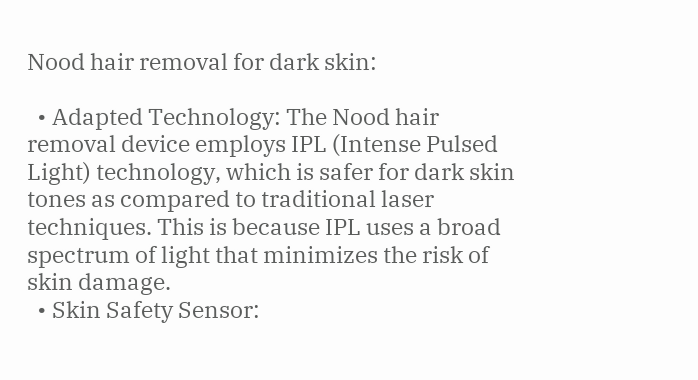Nood hair removal for dark skin:

  • Adapted Technology: The Nood hair removal device employs IPL (Intense Pulsed Light) technology, which is safer for dark skin tones as compared to traditional laser techniques. This is because IPL uses a broad spectrum of light that minimizes the risk of skin damage.
  • Skin Safety Sensor: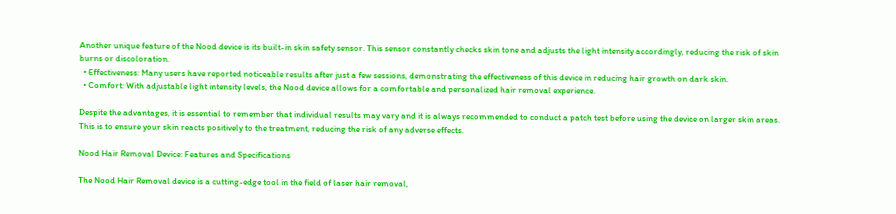Another unique feature of the Nood device is its built-in skin safety sensor. This sensor constantly checks skin tone and adjusts the light intensity accordingly, reducing the risk of skin burns or discoloration.
  • Effectiveness: Many users have reported noticeable results after just a few sessions, demonstrating the effectiveness of this device in reducing hair growth on dark skin.
  • Comfort: With adjustable light intensity levels, the Nood device allows for a comfortable and personalized hair removal experience.

Despite the advantages, it is essential to remember that individual results may vary and it is always recommended to conduct a patch test before using the device on larger skin areas. This is to ensure your skin reacts positively to the treatment, reducing the risk of any adverse effects.

Nood Hair Removal Device: Features and Specifications

The Nood Hair Removal device is a cutting-edge tool in the field of laser hair removal,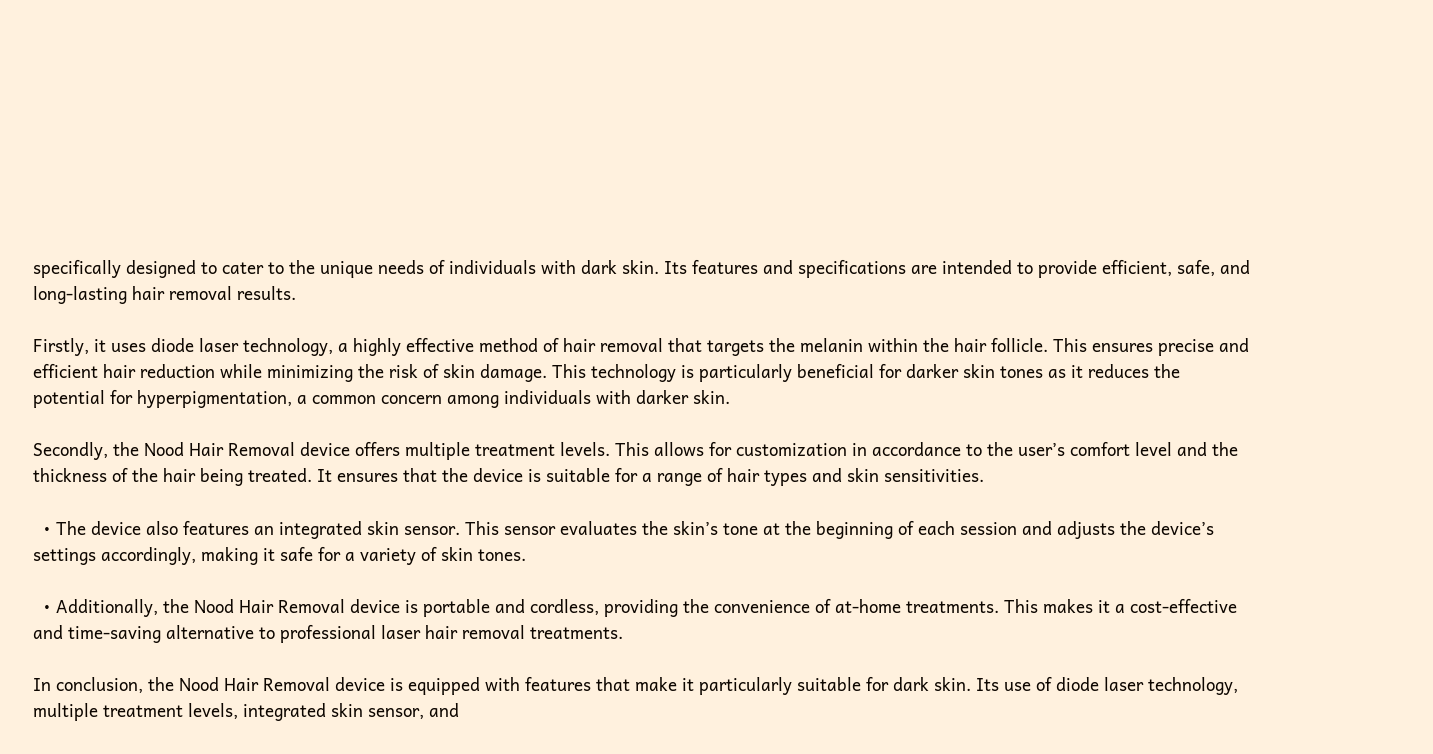specifically designed to cater to the unique needs of individuals with dark skin. Its features and specifications are intended to provide efficient, safe, and long-lasting hair removal results.

Firstly, it uses diode laser technology, a highly effective method of hair removal that targets the melanin within the hair follicle. This ensures precise and efficient hair reduction while minimizing the risk of skin damage. This technology is particularly beneficial for darker skin tones as it reduces the potential for hyperpigmentation, a common concern among individuals with darker skin.

Secondly, the Nood Hair Removal device offers multiple treatment levels. This allows for customization in accordance to the user’s comfort level and the thickness of the hair being treated. It ensures that the device is suitable for a range of hair types and skin sensitivities.

  • The device also features an integrated skin sensor. This sensor evaluates the skin’s tone at the beginning of each session and adjusts the device’s settings accordingly, making it safe for a variety of skin tones.

  • Additionally, the Nood Hair Removal device is portable and cordless, providing the convenience of at-home treatments. This makes it a cost-effective and time-saving alternative to professional laser hair removal treatments.

In conclusion, the Nood Hair Removal device is equipped with features that make it particularly suitable for dark skin. Its use of diode laser technology, multiple treatment levels, integrated skin sensor, and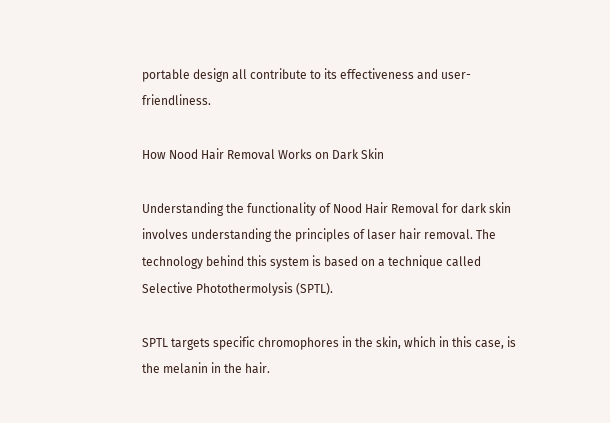portable design all contribute to its effectiveness and user-friendliness.

How Nood Hair Removal Works on Dark Skin

Understanding the functionality of Nood Hair Removal for dark skin involves understanding the principles of laser hair removal. The technology behind this system is based on a technique called Selective Photothermolysis (SPTL).

SPTL targets specific chromophores in the skin, which in this case, is the melanin in the hair.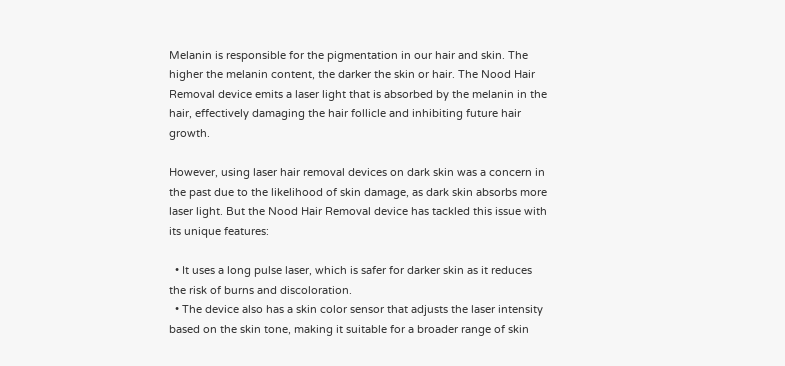Melanin is responsible for the pigmentation in our hair and skin. The higher the melanin content, the darker the skin or hair. The Nood Hair Removal device emits a laser light that is absorbed by the melanin in the hair, effectively damaging the hair follicle and inhibiting future hair growth.

However, using laser hair removal devices on dark skin was a concern in the past due to the likelihood of skin damage, as dark skin absorbs more laser light. But the Nood Hair Removal device has tackled this issue with its unique features:

  • It uses a long pulse laser, which is safer for darker skin as it reduces the risk of burns and discoloration.
  • The device also has a skin color sensor that adjusts the laser intensity based on the skin tone, making it suitable for a broader range of skin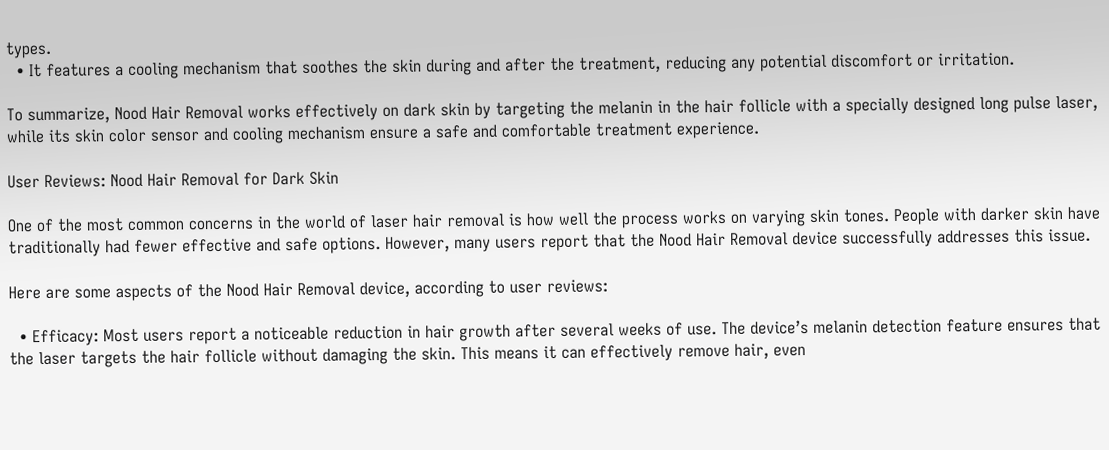types.
  • It features a cooling mechanism that soothes the skin during and after the treatment, reducing any potential discomfort or irritation.

To summarize, Nood Hair Removal works effectively on dark skin by targeting the melanin in the hair follicle with a specially designed long pulse laser, while its skin color sensor and cooling mechanism ensure a safe and comfortable treatment experience.

User Reviews: Nood Hair Removal for Dark Skin

One of the most common concerns in the world of laser hair removal is how well the process works on varying skin tones. People with darker skin have traditionally had fewer effective and safe options. However, many users report that the Nood Hair Removal device successfully addresses this issue.

Here are some aspects of the Nood Hair Removal device, according to user reviews:

  • Efficacy: Most users report a noticeable reduction in hair growth after several weeks of use. The device’s melanin detection feature ensures that the laser targets the hair follicle without damaging the skin. This means it can effectively remove hair, even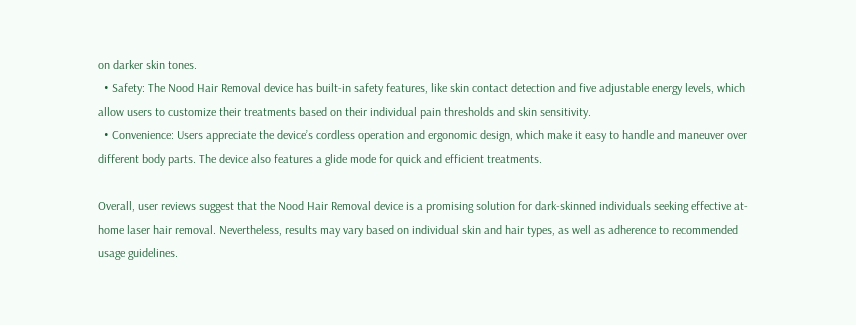on darker skin tones.
  • Safety: The Nood Hair Removal device has built-in safety features, like skin contact detection and five adjustable energy levels, which allow users to customize their treatments based on their individual pain thresholds and skin sensitivity.
  • Convenience: Users appreciate the device’s cordless operation and ergonomic design, which make it easy to handle and maneuver over different body parts. The device also features a glide mode for quick and efficient treatments.

Overall, user reviews suggest that the Nood Hair Removal device is a promising solution for dark-skinned individuals seeking effective at-home laser hair removal. Nevertheless, results may vary based on individual skin and hair types, as well as adherence to recommended usage guidelines.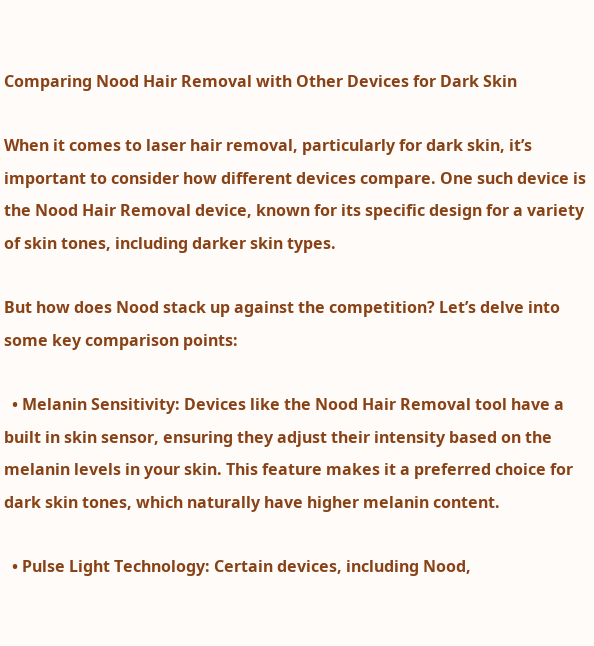Comparing Nood Hair Removal with Other Devices for Dark Skin

When it comes to laser hair removal, particularly for dark skin, it’s important to consider how different devices compare. One such device is the Nood Hair Removal device, known for its specific design for a variety of skin tones, including darker skin types.

But how does Nood stack up against the competition? Let’s delve into some key comparison points:

  • Melanin Sensitivity: Devices like the Nood Hair Removal tool have a built in skin sensor, ensuring they adjust their intensity based on the melanin levels in your skin. This feature makes it a preferred choice for dark skin tones, which naturally have higher melanin content.

  • Pulse Light Technology: Certain devices, including Nood,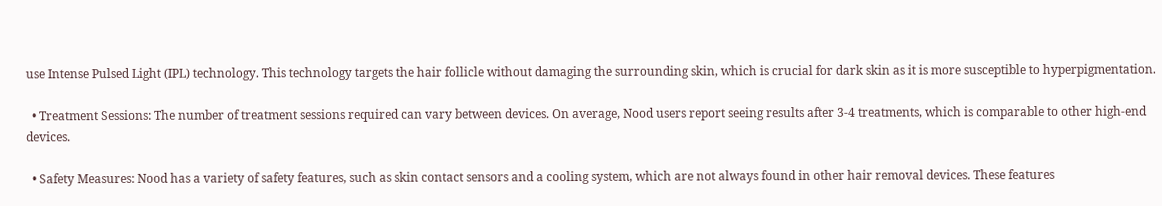use Intense Pulsed Light (IPL) technology. This technology targets the hair follicle without damaging the surrounding skin, which is crucial for dark skin as it is more susceptible to hyperpigmentation.

  • Treatment Sessions: The number of treatment sessions required can vary between devices. On average, Nood users report seeing results after 3-4 treatments, which is comparable to other high-end devices.

  • Safety Measures: Nood has a variety of safety features, such as skin contact sensors and a cooling system, which are not always found in other hair removal devices. These features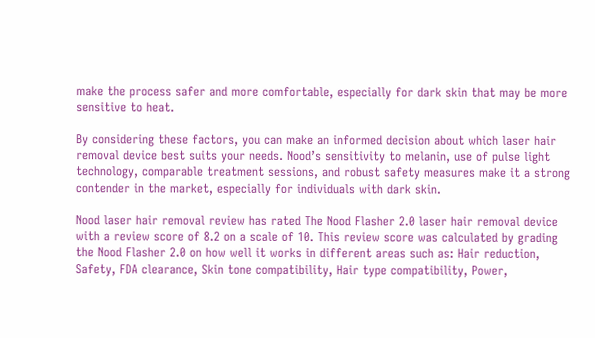make the process safer and more comfortable, especially for dark skin that may be more sensitive to heat.

By considering these factors, you can make an informed decision about which laser hair removal device best suits your needs. Nood’s sensitivity to melanin, use of pulse light technology, comparable treatment sessions, and robust safety measures make it a strong contender in the market, especially for individuals with dark skin.

Nood laser hair removal review has rated The Nood Flasher 2.0 laser hair removal device with a review score of 8.2 on a scale of 10. This review score was calculated by grading the Nood Flasher 2.0 on how well it works in different areas such as: Hair reduction, Safety, FDA clearance, Skin tone compatibility, Hair type compatibility, Power,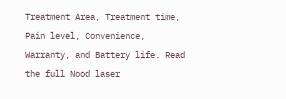Treatment Area, Treatment time, Pain level, Convenience, Warranty, and Battery life. Read the full Nood laser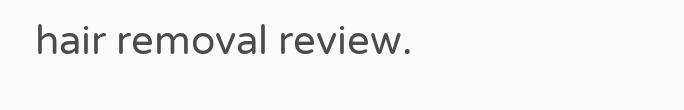hair removal review.